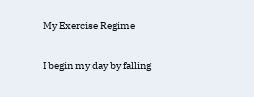My Exercise Regime

I begin my day by falling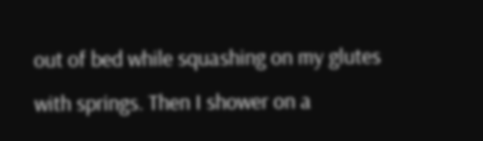out of bed while squashing on my glutes with springs. Then I shower on a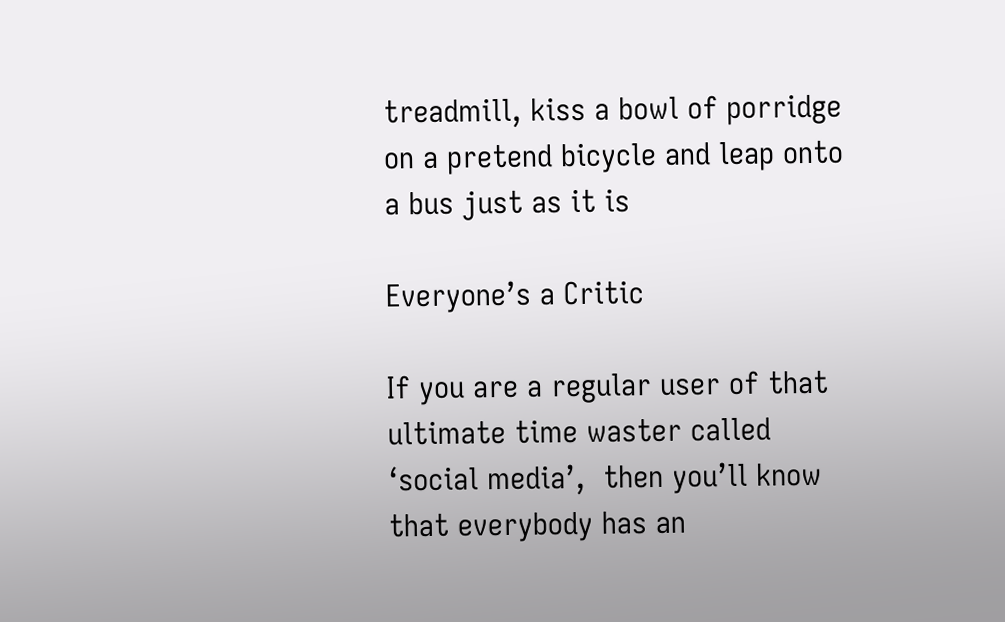treadmill, kiss a bowl of porridge on a pretend bicycle and leap onto a bus just as it is

Everyone’s a Critic

If you are a regular user of that ultimate time waster called ‘social media’,  then you’ll know that everybody has an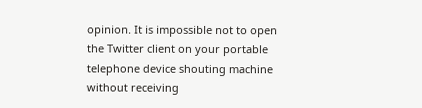opinion. It is impossible not to open the Twitter client on your portable telephone device shouting machine without receiving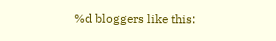%d bloggers like this: